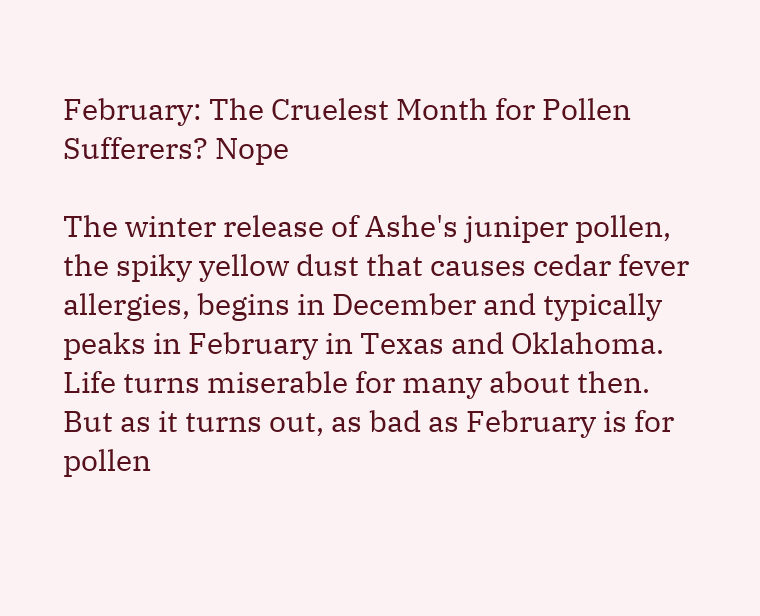February: The Cruelest Month for Pollen Sufferers? Nope

The winter release of Ashe's juniper pollen, the spiky yellow dust that causes cedar fever allergies, begins in December and typically peaks in February in Texas and Oklahoma. Life turns miserable for many about then. But as it turns out, as bad as February is for pollen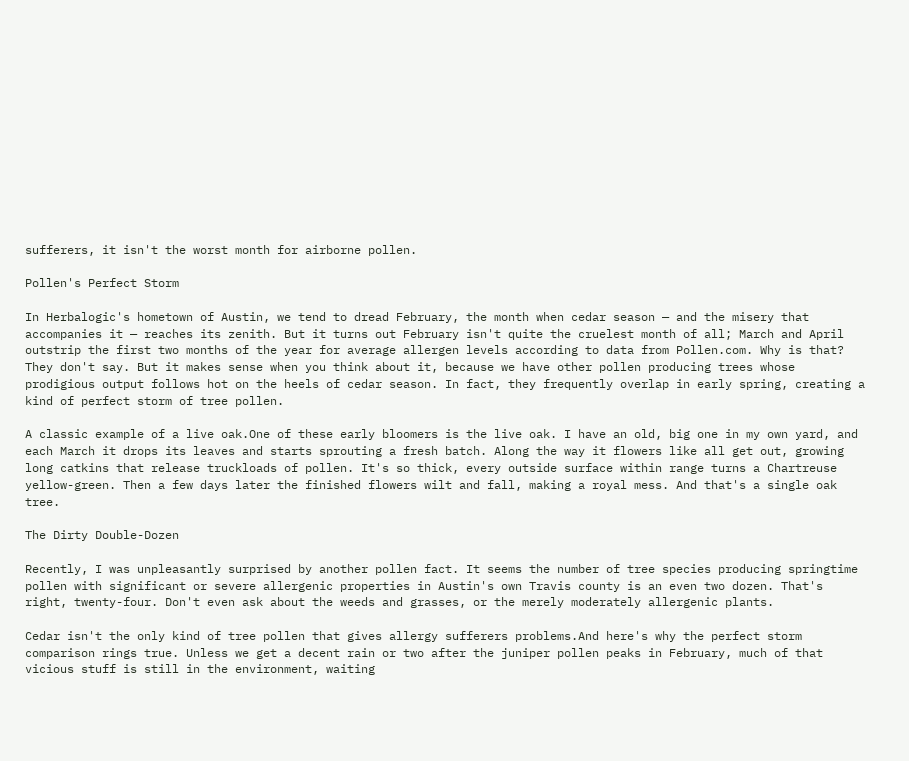sufferers, it isn't the worst month for airborne pollen.

Pollen's Perfect Storm

In Herbalogic's hometown of Austin, we tend to dread February, the month when cedar season — and the misery that accompanies it — reaches its zenith. But it turns out February isn't quite the cruelest month of all; March and April outstrip the first two months of the year for average allergen levels according to data from Pollen.com. Why is that? They don't say. But it makes sense when you think about it, because we have other pollen producing trees whose prodigious output follows hot on the heels of cedar season. In fact, they frequently overlap in early spring, creating a kind of perfect storm of tree pollen.

A classic example of a live oak.One of these early bloomers is the live oak. I have an old, big one in my own yard, and each March it drops its leaves and starts sprouting a fresh batch. Along the way it flowers like all get out, growing long catkins that release truckloads of pollen. It's so thick, every outside surface within range turns a Chartreuse yellow-green. Then a few days later the finished flowers wilt and fall, making a royal mess. And that's a single oak tree.

The Dirty Double-Dozen

Recently, I was unpleasantly surprised by another pollen fact. It seems the number of tree species producing springtime pollen with significant or severe allergenic properties in Austin's own Travis county is an even two dozen. That's right, twenty-four. Don't even ask about the weeds and grasses, or the merely moderately allergenic plants.

Cedar isn't the only kind of tree pollen that gives allergy sufferers problems.And here's why the perfect storm comparison rings true. Unless we get a decent rain or two after the juniper pollen peaks in February, much of that vicious stuff is still in the environment, waiting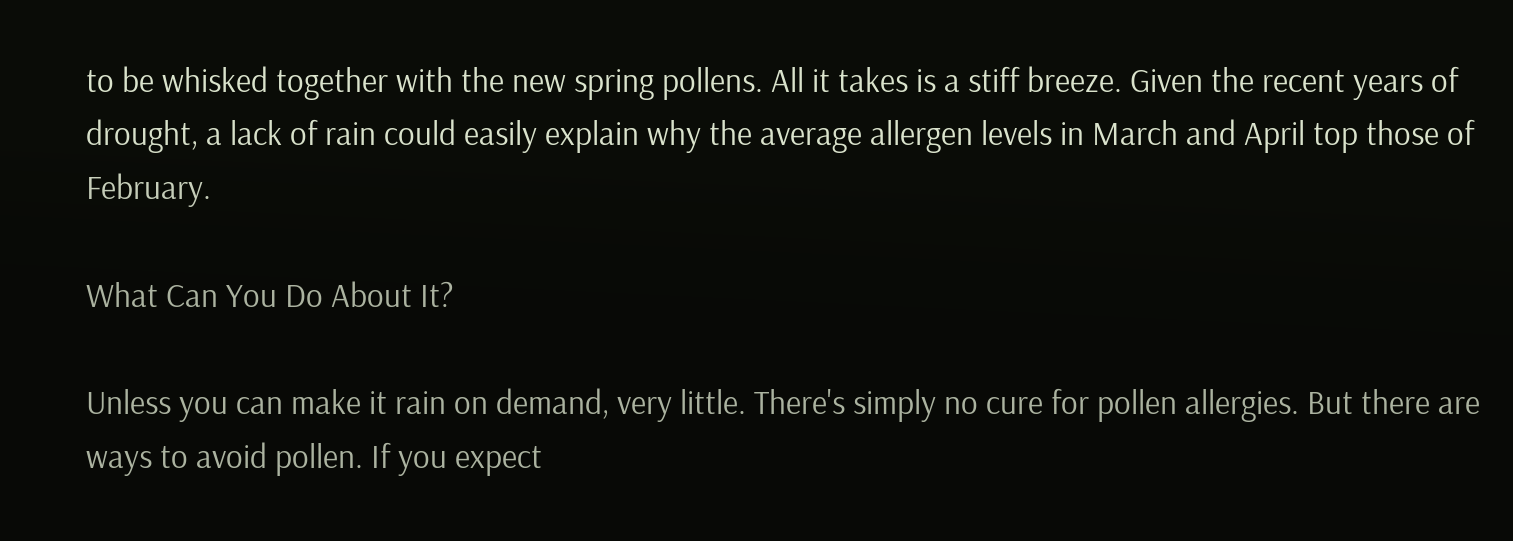to be whisked together with the new spring pollens. All it takes is a stiff breeze. Given the recent years of drought, a lack of rain could easily explain why the average allergen levels in March and April top those of February.

What Can You Do About It?

Unless you can make it rain on demand, very little. There's simply no cure for pollen allergies. But there are ways to avoid pollen. If you expect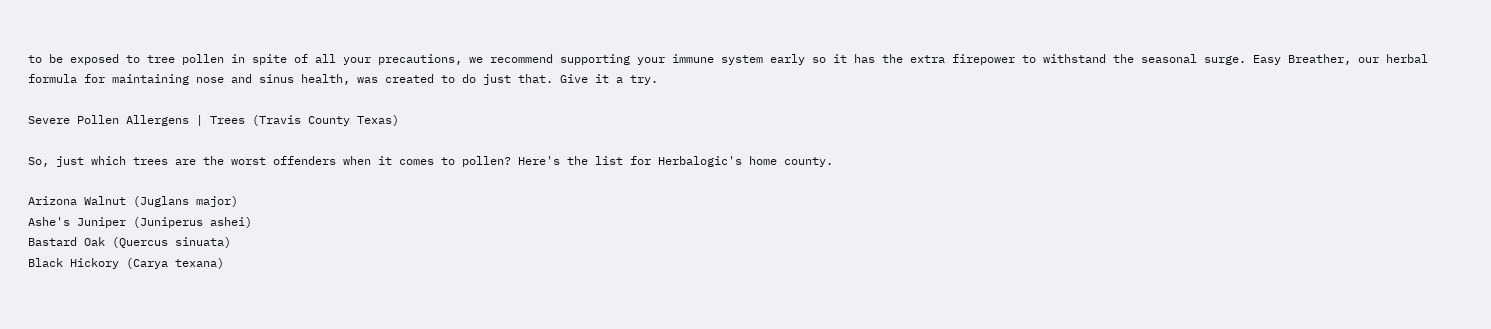to be exposed to tree pollen in spite of all your precautions, we recommend supporting your immune system early so it has the extra firepower to withstand the seasonal surge. Easy Breather, our herbal formula for maintaining nose and sinus health, was created to do just that. Give it a try.

Severe Pollen Allergens | Trees (Travis County Texas)

So, just which trees are the worst offenders when it comes to pollen? Here's the list for Herbalogic's home county.

Arizona Walnut (Juglans major)
Ashe's Juniper (Juniperus ashei)
Bastard Oak (Quercus sinuata)
Black Hickory (Carya texana)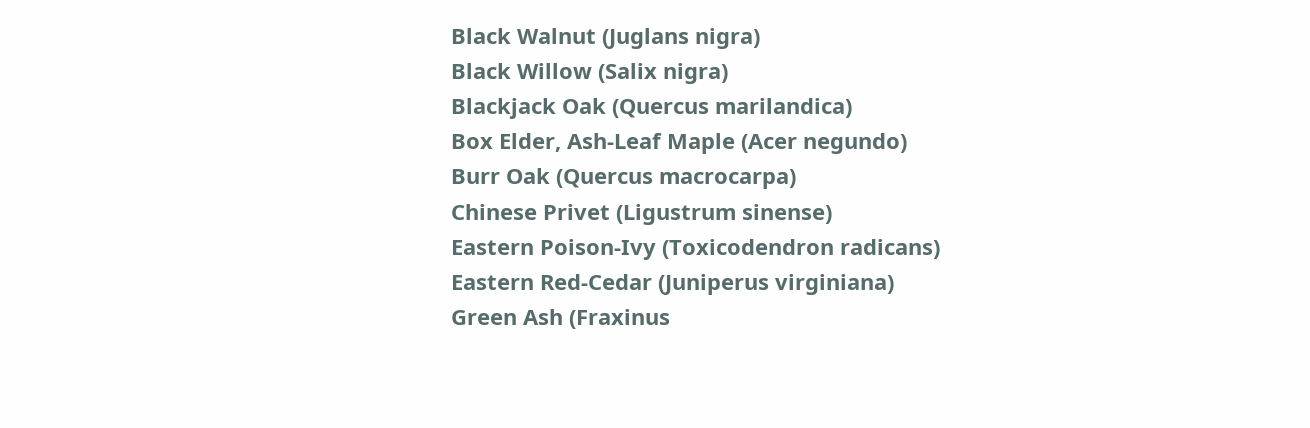Black Walnut (Juglans nigra)
Black Willow (Salix nigra)
Blackjack Oak (Quercus marilandica)
Box Elder, Ash-Leaf Maple (Acer negundo)
Burr Oak (Quercus macrocarpa)
Chinese Privet (Ligustrum sinense)
Eastern Poison-Ivy (Toxicodendron radicans)
Eastern Red-Cedar (Juniperus virginiana)
Green Ash (Fraxinus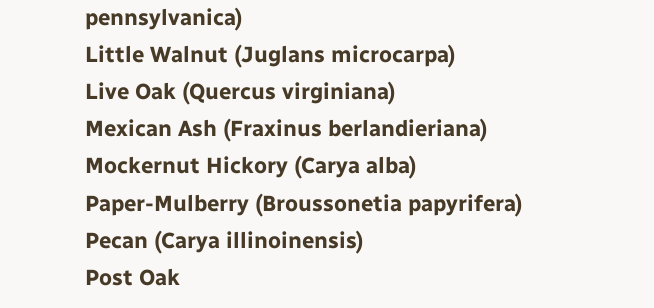pennsylvanica)
Little Walnut (Juglans microcarpa)
Live Oak (Quercus virginiana)
Mexican Ash (Fraxinus berlandieriana)
Mockernut Hickory (Carya alba)
Paper-Mulberry (Broussonetia papyrifera)
Pecan (Carya illinoinensis)
Post Oak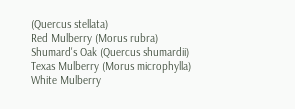(Quercus stellata)
Red Mulberry (Morus rubra)
Shumard's Oak (Quercus shumardii)
Texas Mulberry (Morus microphylla)
White Mulberry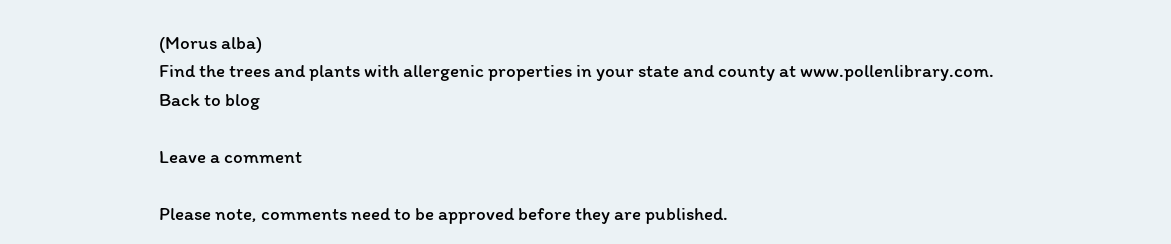(Morus alba)
Find the trees and plants with allergenic properties in your state and county at www.pollenlibrary.com.
Back to blog

Leave a comment

Please note, comments need to be approved before they are published.